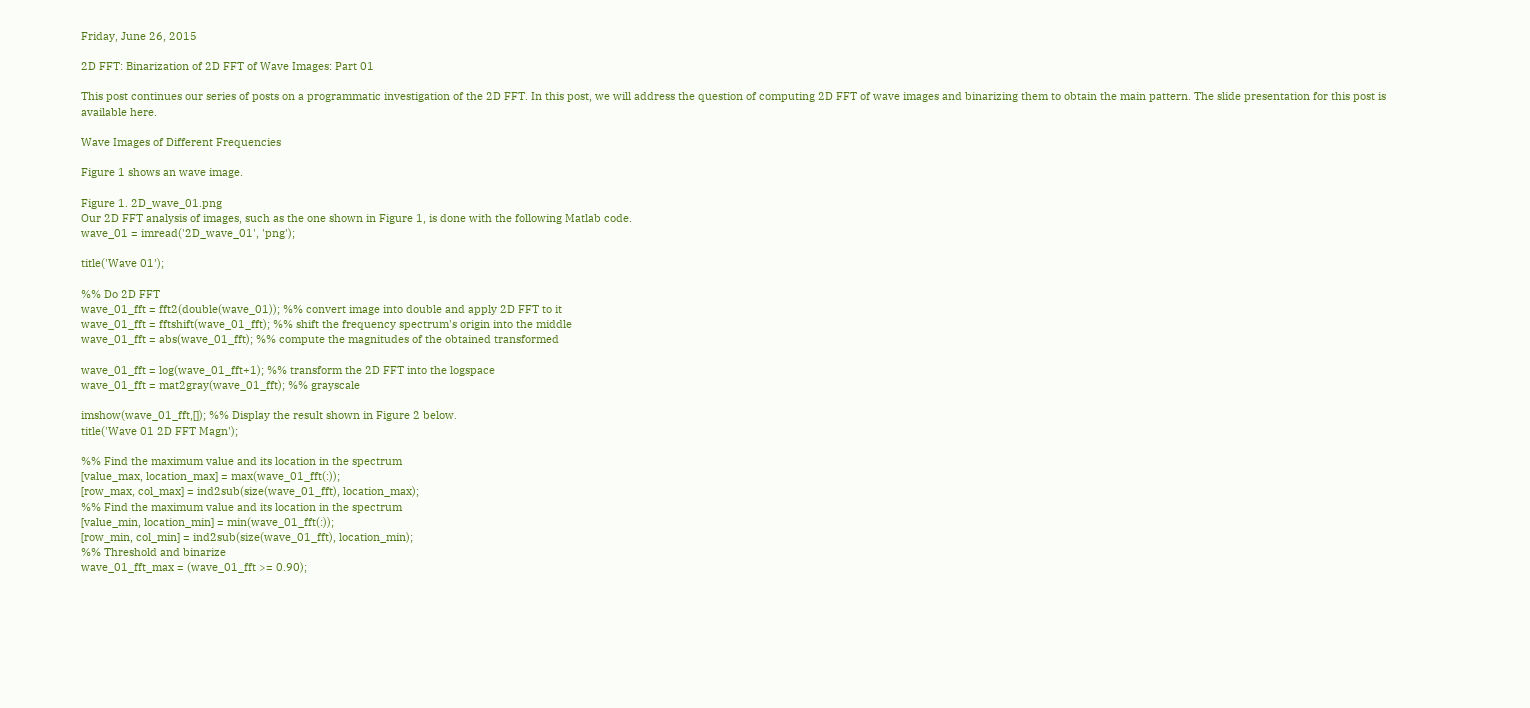Friday, June 26, 2015

2D FFT: Binarization of 2D FFT of Wave Images: Part 01

This post continues our series of posts on a programmatic investigation of the 2D FFT. In this post, we will address the question of computing 2D FFT of wave images and binarizing them to obtain the main pattern. The slide presentation for this post is available here.

Wave Images of Different Frequencies

Figure 1 shows an wave image.

Figure 1. 2D_wave_01.png
Our 2D FFT analysis of images, such as the one shown in Figure 1, is done with the following Matlab code.
wave_01 = imread('2D_wave_01', 'png');

title('Wave 01');

%% Do 2D FFT
wave_01_fft = fft2(double(wave_01)); %% convert image into double and apply 2D FFT to it
wave_01_fft = fftshift(wave_01_fft); %% shift the frequency spectrum's origin into the middle
wave_01_fft = abs(wave_01_fft); %% compute the magnitudes of the obtained transformed

wave_01_fft = log(wave_01_fft+1); %% transform the 2D FFT into the logspace
wave_01_fft = mat2gray(wave_01_fft); %% grayscale

imshow(wave_01_fft,[]); %% Display the result shown in Figure 2 below.
title('Wave 01 2D FFT Magn');

%% Find the maximum value and its location in the spectrum
[value_max, location_max] = max(wave_01_fft(:));
[row_max, col_max] = ind2sub(size(wave_01_fft), location_max);
%% Find the maximum value and its location in the spectrum
[value_min, location_min] = min(wave_01_fft(:));
[row_min, col_min] = ind2sub(size(wave_01_fft), location_min);
%% Threshold and binarize
wave_01_fft_max = (wave_01_fft >= 0.90);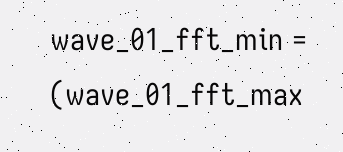wave_01_fft_min = (wave_01_fft_max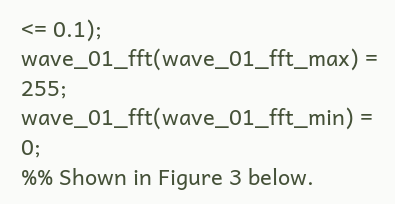<= 0.1);
wave_01_fft(wave_01_fft_max) = 255;
wave_01_fft(wave_01_fft_min) = 0;
%% Shown in Figure 3 below.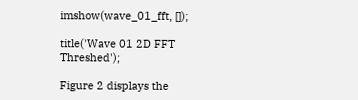imshow(wave_01_fft, []);

title('Wave 01 2D FFT Threshed');

Figure 2 displays the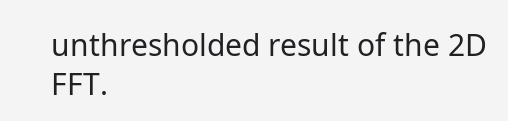unthresholded result of the 2D FFT.